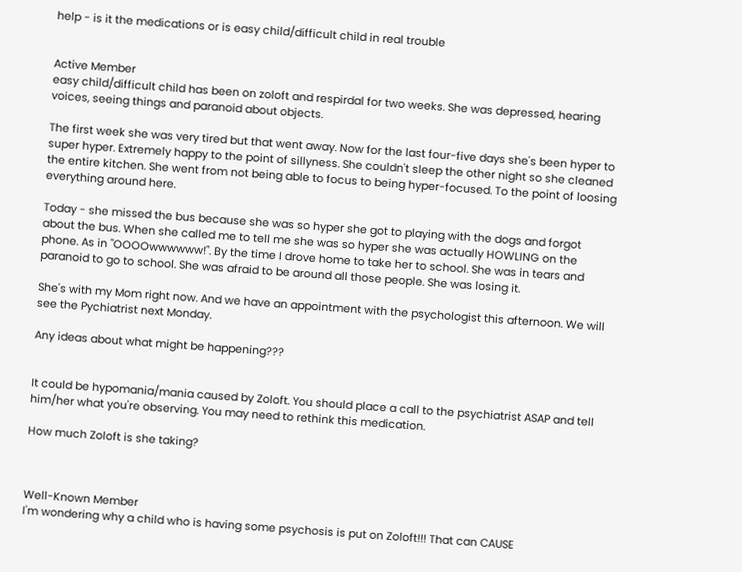help - is it the medications or is easy child/difficult child in real trouble


Active Member
easy child/difficult child has been on zoloft and respirdal for two weeks. She was depressed, hearing voices, seeing things and paranoid about objects.

The first week she was very tired but that went away. Now for the last four-five days she's been hyper to super hyper. Extremely happy to the point of sillyness. She couldn't sleep the other night so she cleaned the entire kitchen. She went from not being able to focus to being hyper-focused. To the point of loosing everything around here.

Today - she missed the bus because she was so hyper she got to playing with the dogs and forgot about the bus. When she called me to tell me she was so hyper she was actually HOWLING on the phone. As in "OOOOwwwwww!". By the time I drove home to take her to school. She was in tears and paranoid to go to school. She was afraid to be around all those people. She was losing it.

She's with my Mom right now. And we have an appointment with the psychologist this afternoon. We will see the Pychiatrist next Monday.

Any ideas about what might be happening???


It could be hypomania/mania caused by Zoloft. You should place a call to the psychiatrist ASAP and tell him/her what you're observing. You may need to rethink this medication.

How much Zoloft is she taking?



Well-Known Member
I'm wondering why a child who is having some psychosis is put on Zoloft!!! That can CAUSE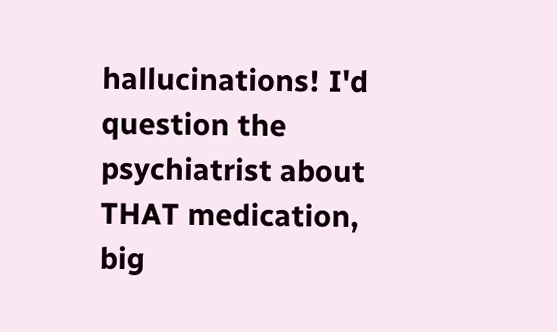hallucinations! I'd question the psychiatrist about THAT medication, big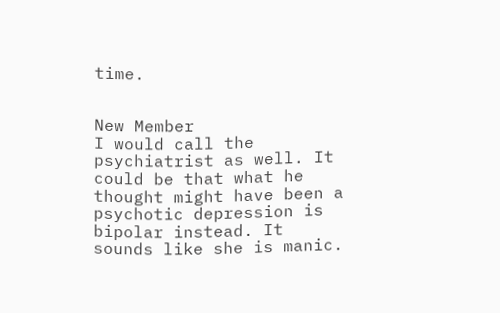time.


New Member
I would call the psychiatrist as well. It could be that what he thought might have been a psychotic depression is bipolar instead. It sounds like she is manic.